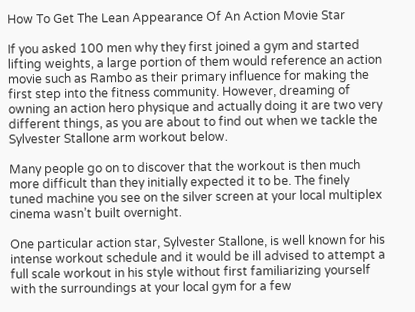How To Get The Lean Appearance Of An Action Movie Star

If you asked 100 men why they first joined a gym and started lifting weights, a large portion of them would reference an action movie such as Rambo as their primary influence for making the first step into the fitness community. However, dreaming of owning an action hero physique and actually doing it are two very different things, as you are about to find out when we tackle the Sylvester Stallone arm workout below.

Many people go on to discover that the workout is then much more difficult than they initially expected it to be. The finely tuned machine you see on the silver screen at your local multiplex cinema wasn’t built overnight.

One particular action star, Sylvester Stallone, is well known for his intense workout schedule and it would be ill advised to attempt a full scale workout in his style without first familiarizing yourself with the surroundings at your local gym for a few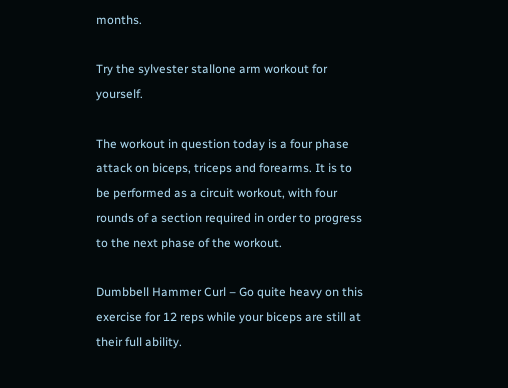months.

Try the sylvester stallone arm workout for yourself.

The workout in question today is a four phase attack on biceps, triceps and forearms. It is to be performed as a circuit workout, with four rounds of a section required in order to progress to the next phase of the workout.

Dumbbell Hammer Curl – Go quite heavy on this exercise for 12 reps while your biceps are still at their full ability.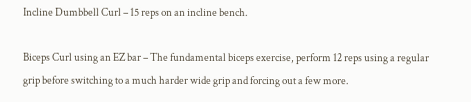Incline Dumbbell Curl – 15 reps on an incline bench.

Biceps Curl using an EZ bar – The fundamental biceps exercise, perform 12 reps using a regular grip before switching to a much harder wide grip and forcing out a few more.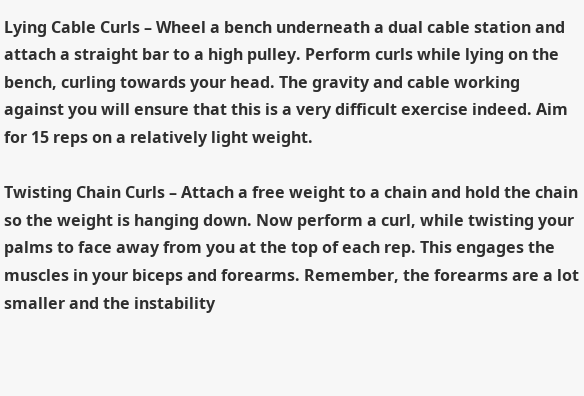Lying Cable Curls – Wheel a bench underneath a dual cable station and attach a straight bar to a high pulley. Perform curls while lying on the bench, curling towards your head. The gravity and cable working against you will ensure that this is a very difficult exercise indeed. Aim for 15 reps on a relatively light weight.

Twisting Chain Curls – Attach a free weight to a chain and hold the chain so the weight is hanging down. Now perform a curl, while twisting your palms to face away from you at the top of each rep. This engages the muscles in your biceps and forearms. Remember, the forearms are a lot smaller and the instability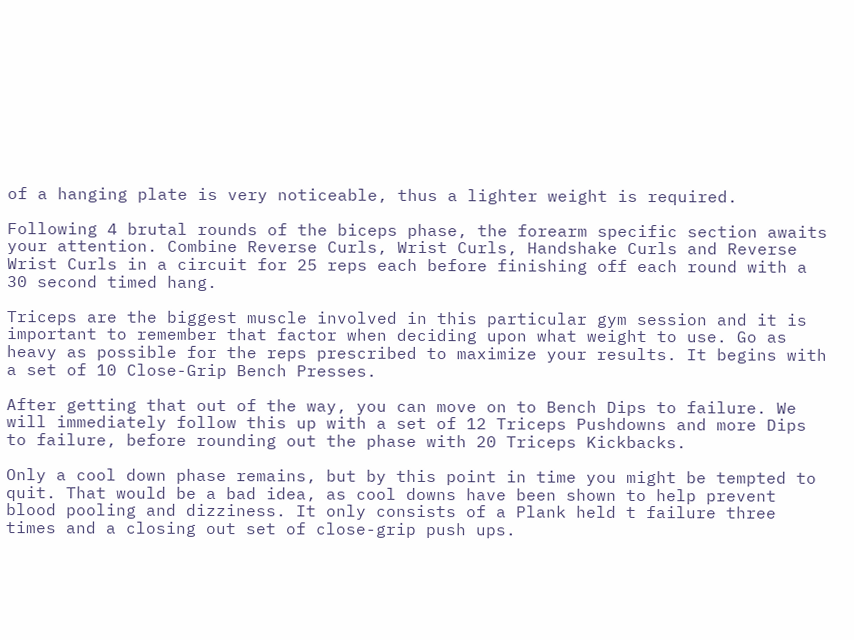of a hanging plate is very noticeable, thus a lighter weight is required.

Following 4 brutal rounds of the biceps phase, the forearm specific section awaits your attention. Combine Reverse Curls, Wrist Curls, Handshake Curls and Reverse Wrist Curls in a circuit for 25 reps each before finishing off each round with a 30 second timed hang.

Triceps are the biggest muscle involved in this particular gym session and it is important to remember that factor when deciding upon what weight to use. Go as heavy as possible for the reps prescribed to maximize your results. It begins with a set of 10 Close-Grip Bench Presses.

After getting that out of the way, you can move on to Bench Dips to failure. We will immediately follow this up with a set of 12 Triceps Pushdowns and more Dips to failure, before rounding out the phase with 20 Triceps Kickbacks.

Only a cool down phase remains, but by this point in time you might be tempted to quit. That would be a bad idea, as cool downs have been shown to help prevent blood pooling and dizziness. It only consists of a Plank held t failure three times and a closing out set of close-grip push ups.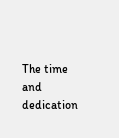The time and dedication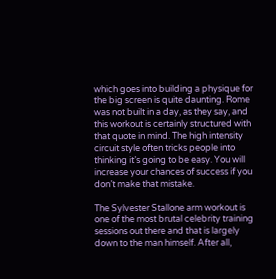which goes into building a physique for the big screen is quite daunting. Rome was not built in a day, as they say, and this workout is certainly structured with that quote in mind. The high intensity circuit style often tricks people into thinking it’s going to be easy. You will increase your chances of success if you don’t make that mistake.

The Sylvester Stallone arm workout is one of the most brutal celebrity training sessions out there and that is largely down to the man himself. After all,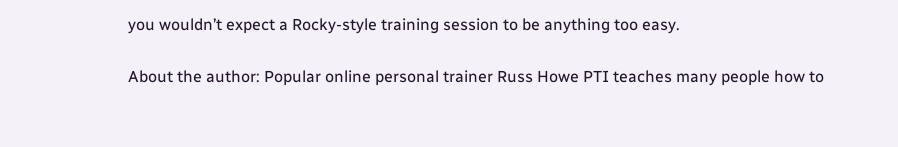you wouldn’t expect a Rocky-style training session to be anything too easy.

About the author: Popular online personal trainer Russ Howe PTI teaches many people how to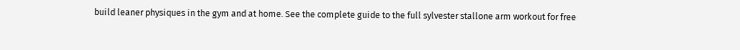build leaner physiques in the gym and at home. See the complete guide to the full sylvester stallone arm workout for free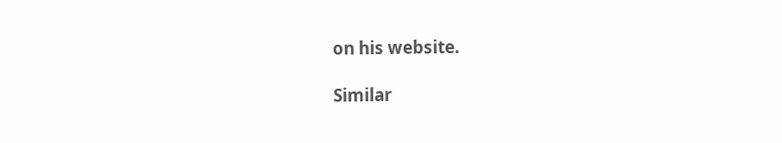on his website.

Similar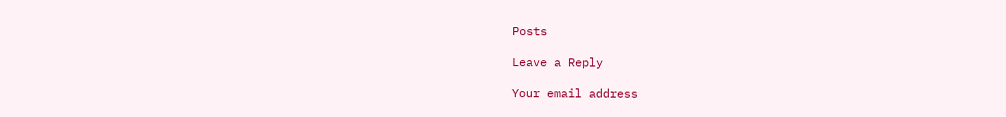Posts

Leave a Reply

Your email address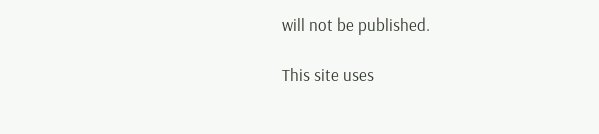will not be published.

This site uses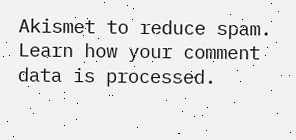Akismet to reduce spam. Learn how your comment data is processed.